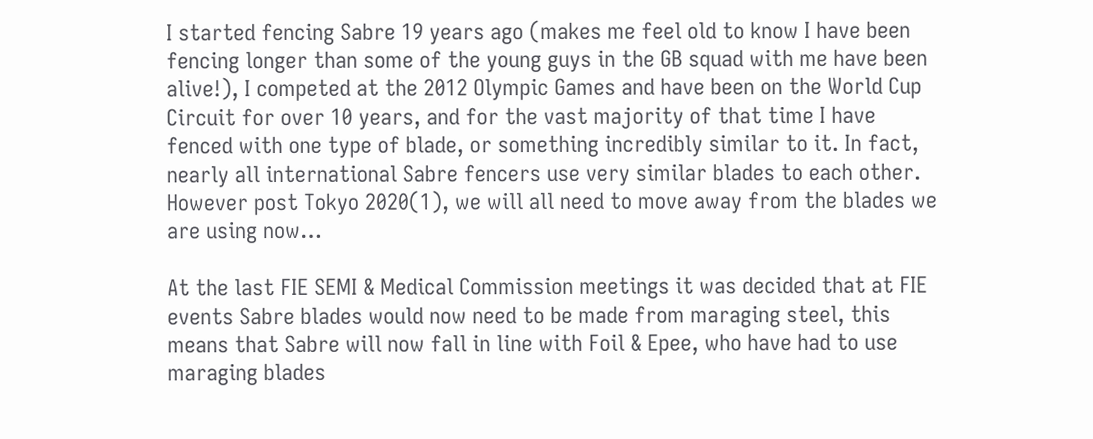I started fencing Sabre 19 years ago (makes me feel old to know I have been fencing longer than some of the young guys in the GB squad with me have been alive!), I competed at the 2012 Olympic Games and have been on the World Cup Circuit for over 10 years, and for the vast majority of that time I have fenced with one type of blade, or something incredibly similar to it. In fact, nearly all international Sabre fencers use very similar blades to each other. However post Tokyo 2020(1), we will all need to move away from the blades we are using now…

At the last FIE SEMI & Medical Commission meetings it was decided that at FIE events Sabre blades would now need to be made from maraging steel, this means that Sabre will now fall in line with Foil & Epee, who have had to use maraging blades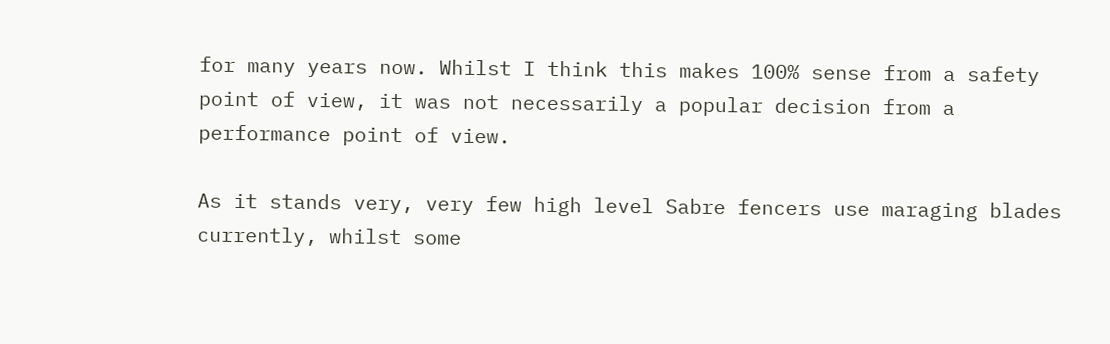for many years now. Whilst I think this makes 100% sense from a safety point of view, it was not necessarily a popular decision from a performance point of view.

As it stands very, very few high level Sabre fencers use maraging blades currently, whilst some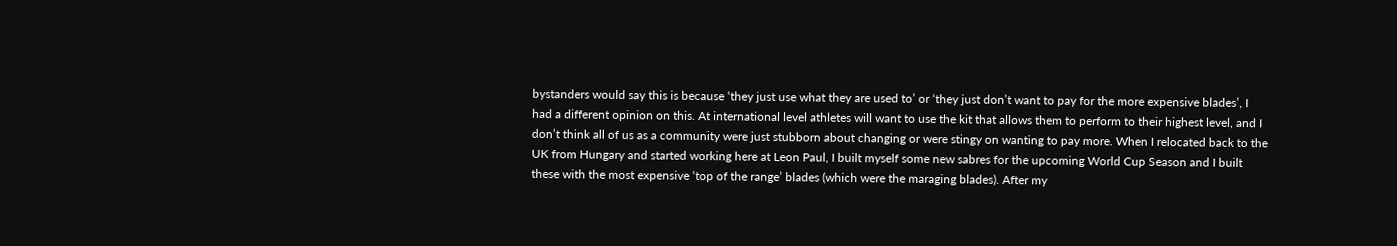bystanders would say this is because ‘they just use what they are used to’ or ‘they just don’t want to pay for the more expensive blades’, I had a different opinion on this. At international level athletes will want to use the kit that allows them to perform to their highest level, and I don’t think all of us as a community were just stubborn about changing or were stingy on wanting to pay more. When I relocated back to the UK from Hungary and started working here at Leon Paul, I built myself some new sabres for the upcoming World Cup Season and I built these with the most expensive ‘top of the range’ blades (which were the maraging blades). After my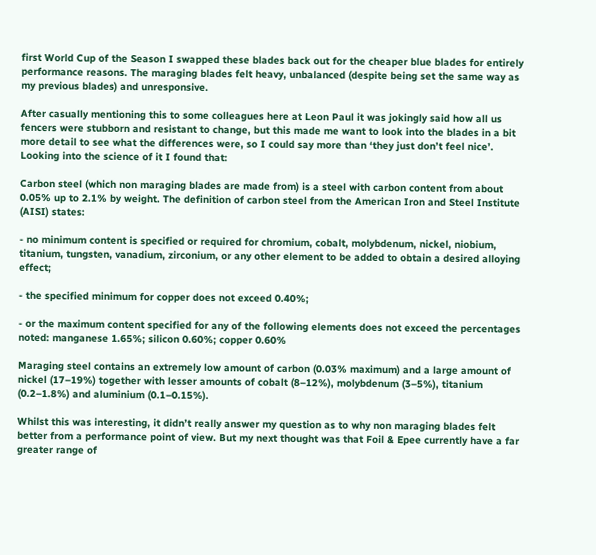first World Cup of the Season I swapped these blades back out for the cheaper blue blades for entirely performance reasons. The maraging blades felt heavy, unbalanced (despite being set the same way as my previous blades) and unresponsive.

After casually mentioning this to some colleagues here at Leon Paul it was jokingly said how all us fencers were stubborn and resistant to change, but this made me want to look into the blades in a bit more detail to see what the differences were, so I could say more than ‘they just don’t feel nice’. Looking into the science of it I found that:

Carbon steel (which non maraging blades are made from) is a steel with carbon content from about 0.05% up to 2.1% by weight. The definition of carbon steel from the American Iron and Steel Institute (AISI) states:

- no minimum content is specified or required for chromium, cobalt, molybdenum, nickel, niobium, titanium, tungsten, vanadium, zirconium, or any other element to be added to obtain a desired alloying effect;

- the specified minimum for copper does not exceed 0.40%;

- or the maximum content specified for any of the following elements does not exceed the percentages noted: manganese 1.65%; silicon 0.60%; copper 0.60%

Maraging steel contains an extremely low amount of carbon (0.03% maximum) and a large amount of nickel (17–19%) together with lesser amounts of cobalt (8–12%), molybdenum (3–5%), titanium (0.2–1.8%) and aluminium (0.1–0.15%).

Whilst this was interesting, it didn’t really answer my question as to why non maraging blades felt better from a performance point of view. But my next thought was that Foil & Epee currently have a far greater range of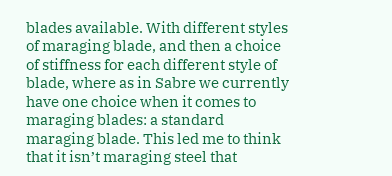blades available. With different styles of maraging blade, and then a choice of stiffness for each different style of blade, where as in Sabre we currently have one choice when it comes to maraging blades: a standard maraging blade. This led me to think that it isn’t maraging steel that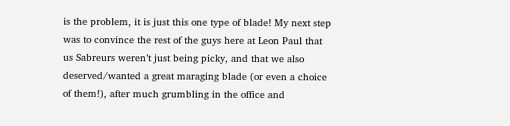is the problem, it is just this one type of blade! My next step was to convince the rest of the guys here at Leon Paul that us Sabreurs weren’t just being picky, and that we also deserved/wanted a great maraging blade (or even a choice of them!), after much grumbling in the office and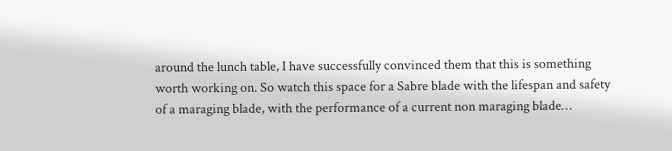around the lunch table, I have successfully convinced them that this is something worth working on. So watch this space for a Sabre blade with the lifespan and safety of a maraging blade, with the performance of a current non maraging blade…